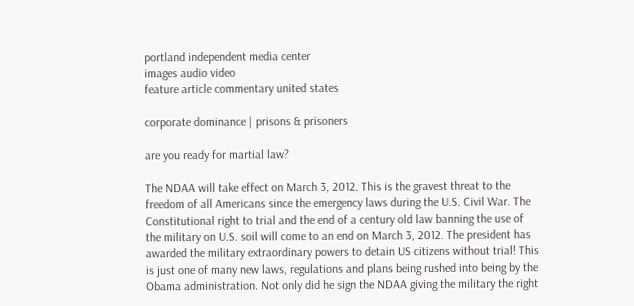portland independent media center
images audio video
feature article commentary united states

corporate dominance | prisons & prisoners

are you ready for martial law?

The NDAA will take effect on March 3, 2012. This is the gravest threat to the freedom of all Americans since the emergency laws during the U.S. Civil War. The Constitutional right to trial and the end of a century old law banning the use of the military on U.S. soil will come to an end on March 3, 2012. The president has awarded the military extraordinary powers to detain US citizens without trial! This is just one of many new laws, regulations and plans being rushed into being by the Obama administration. Not only did he sign the NDAA giving the military the right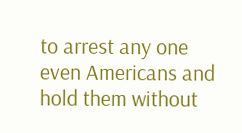to arrest any one even Americans and hold them without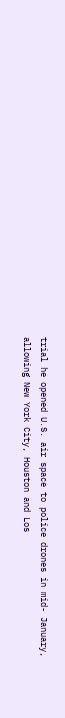trial he opened U.S. air space to police drones in mid- January, allowing New York City, Houston and Los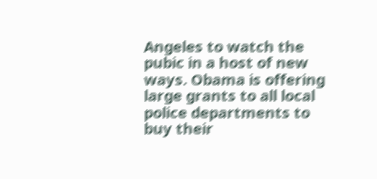Angeles to watch the pubic in a host of new ways. Obama is offering large grants to all local police departments to buy their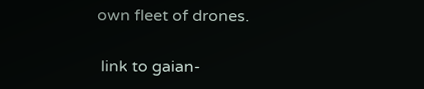own fleet of drones.

 link to gaian-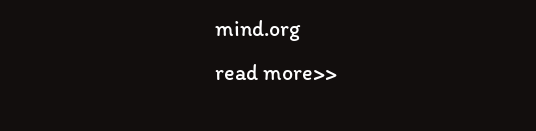mind.org
read more>>